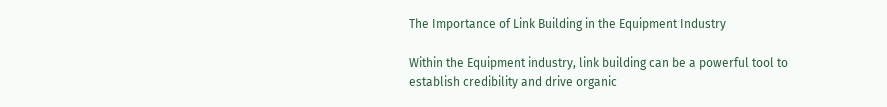The Importance of Link Building in the Equipment Industry

Within the Equipment industry, link building can be a powerful tool to establish credibility and drive organic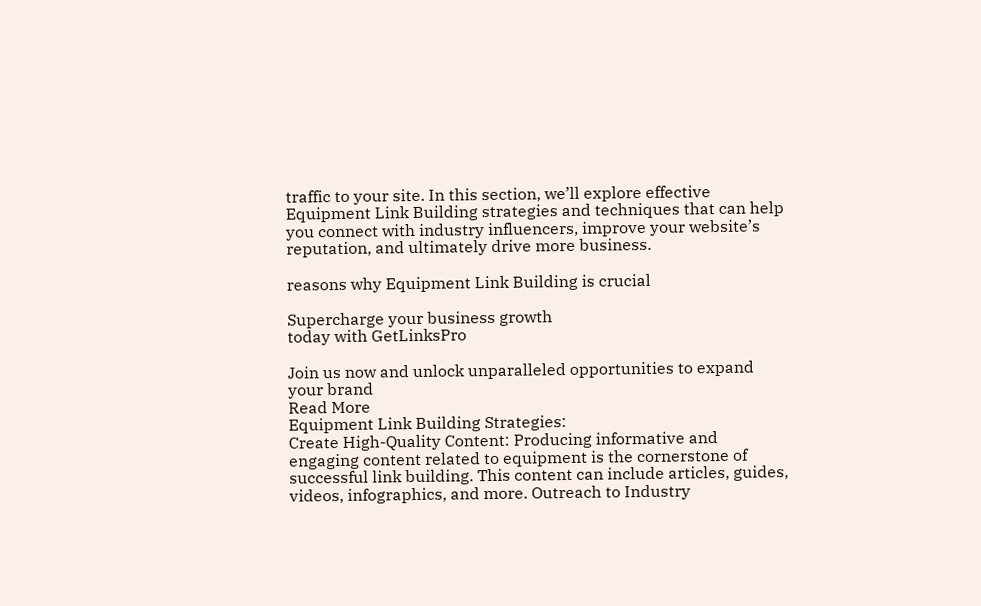traffic to your site. In this section, we’ll explore effective Equipment Link Building strategies and techniques that can help you connect with industry influencers, improve your website’s reputation, and ultimately drive more business.

reasons why Equipment Link Building is crucial

Supercharge your business growth
today with GetLinksPro

Join us now and unlock unparalleled opportunities to expand your brand
Read More
Equipment Link Building Strategies:
Create High-Quality Content: Producing informative and engaging content related to equipment is the cornerstone of successful link building. This content can include articles, guides, videos, infographics, and more. Outreach to Industry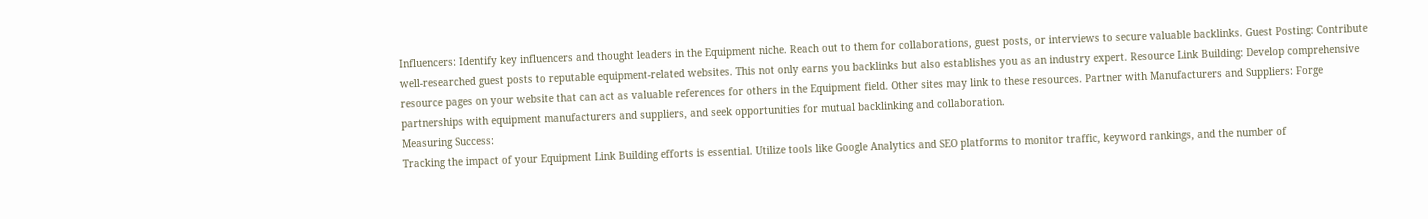Influencers: Identify key influencers and thought leaders in the Equipment niche. Reach out to them for collaborations, guest posts, or interviews to secure valuable backlinks. Guest Posting: Contribute well-researched guest posts to reputable equipment-related websites. This not only earns you backlinks but also establishes you as an industry expert. Resource Link Building: Develop comprehensive resource pages on your website that can act as valuable references for others in the Equipment field. Other sites may link to these resources. Partner with Manufacturers and Suppliers: Forge partnerships with equipment manufacturers and suppliers, and seek opportunities for mutual backlinking and collaboration.
Measuring Success:
Tracking the impact of your Equipment Link Building efforts is essential. Utilize tools like Google Analytics and SEO platforms to monitor traffic, keyword rankings, and the number of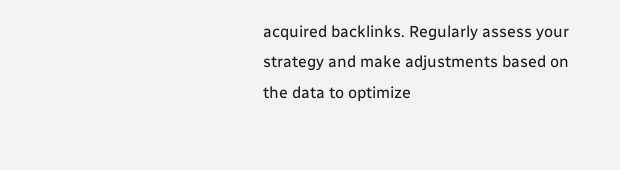acquired backlinks. Regularly assess your strategy and make adjustments based on the data to optimize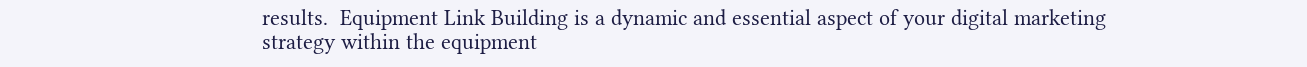results.  Equipment Link Building is a dynamic and essential aspect of your digital marketing strategy within the equipment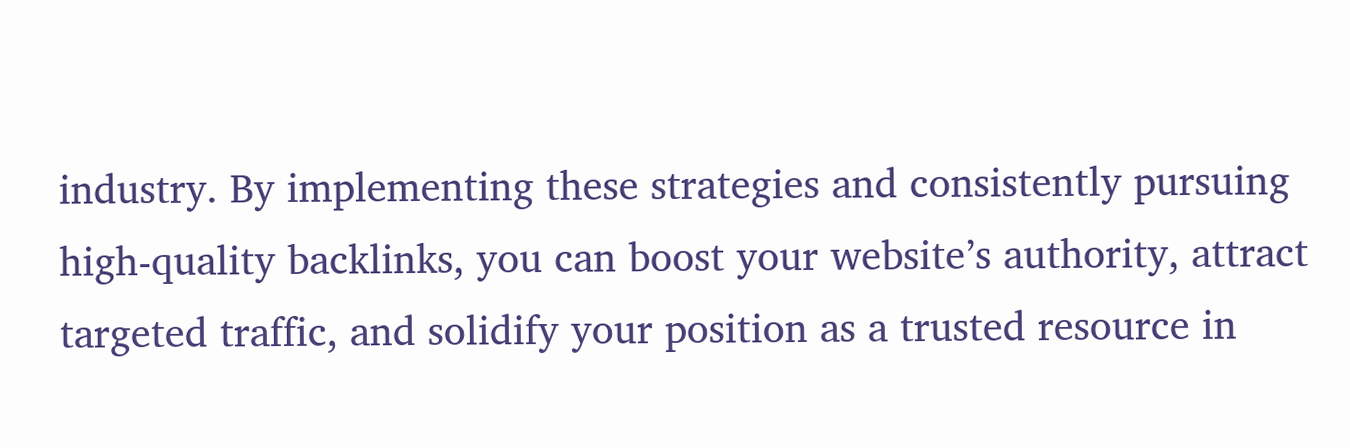industry. By implementing these strategies and consistently pursuing high-quality backlinks, you can boost your website’s authority, attract targeted traffic, and solidify your position as a trusted resource in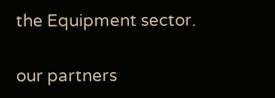the Equipment sector.

our partners